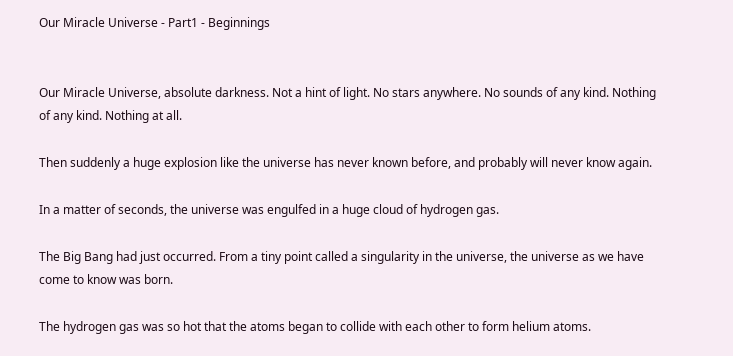Our Miracle Universe - Part1 - Beginnings


Our Miracle Universe, absolute darkness. Not a hint of light. No stars anywhere. No sounds of any kind. Nothing of any kind. Nothing at all.

Then suddenly a huge explosion like the universe has never known before, and probably will never know again.

In a matter of seconds, the universe was engulfed in a huge cloud of hydrogen gas.

The Big Bang had just occurred. From a tiny point called a singularity in the universe, the universe as we have come to know was born.

The hydrogen gas was so hot that the atoms began to collide with each other to form helium atoms.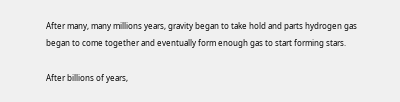After many, many millions years, gravity began to take hold and parts hydrogen gas began to come together and eventually form enough gas to start forming stars.

After billions of years,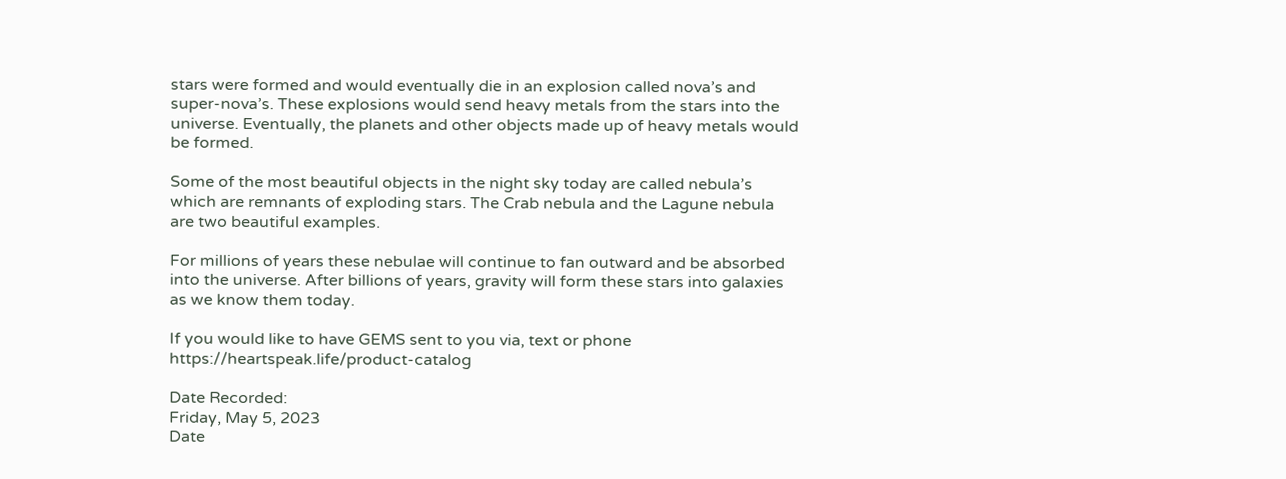stars were formed and would eventually die in an explosion called nova’s and super-nova’s. These explosions would send heavy metals from the stars into the universe. Eventually, the planets and other objects made up of heavy metals would be formed.

Some of the most beautiful objects in the night sky today are called nebula’s which are remnants of exploding stars. The Crab nebula and the Lagune nebula are two beautiful examples.

For millions of years these nebulae will continue to fan outward and be absorbed into the universe. After billions of years, gravity will form these stars into galaxies as we know them today.

If you would like to have GEMS sent to you via, text or phone https://heartspeak.life/product-catalog

Date Recorded:
Friday, May 5, 2023
Date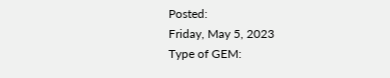Posted:
Friday, May 5, 2023
Type of GEM: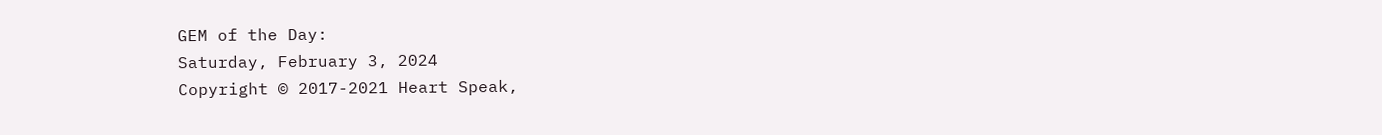GEM of the Day:
Saturday, February 3, 2024
Copyright © 2017-2021 Heart Speak,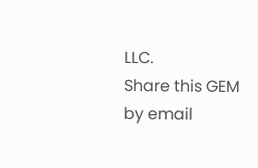LLC.
Share this GEM by email